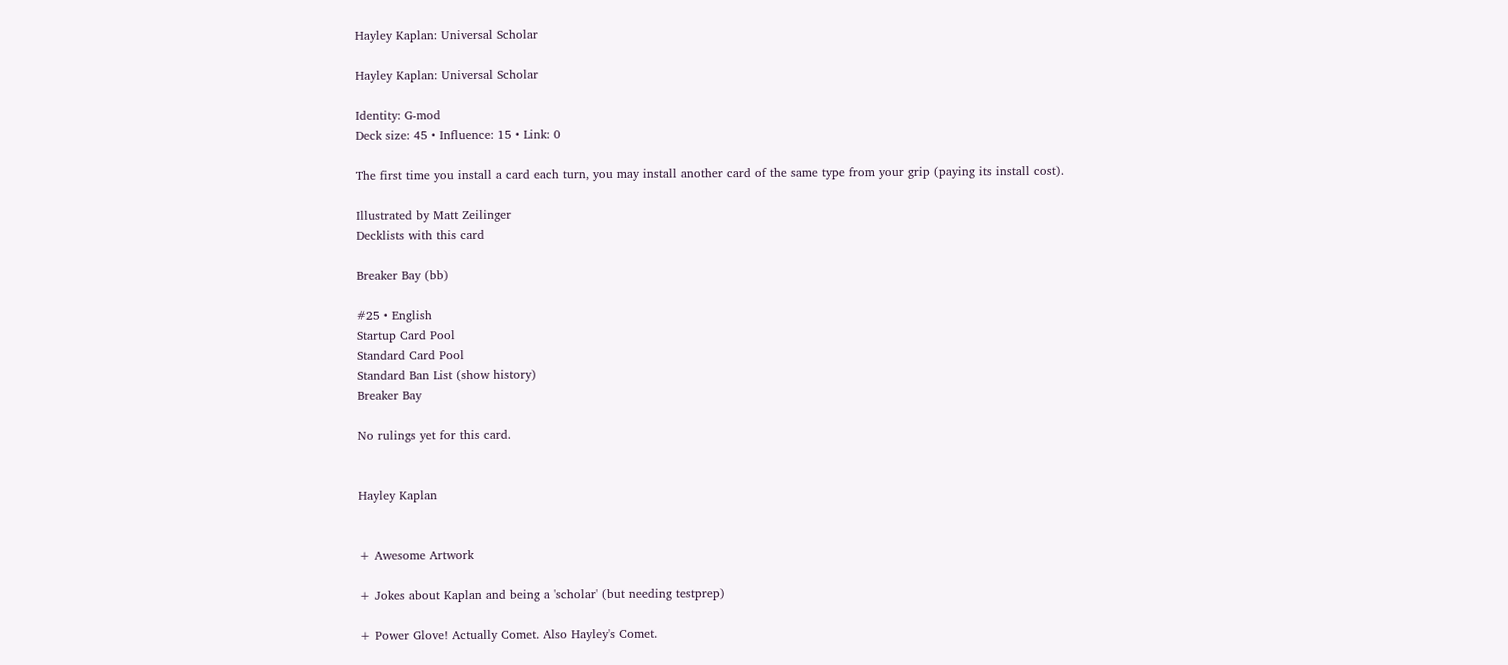Hayley Kaplan: Universal Scholar

Hayley Kaplan: Universal Scholar

Identity: G-mod
Deck size: 45 • Influence: 15 • Link: 0

The first time you install a card each turn, you may install another card of the same type from your grip (paying its install cost).

Illustrated by Matt Zeilinger
Decklists with this card

Breaker Bay (bb)

#25 • English
Startup Card Pool
Standard Card Pool
Standard Ban List (show history)
Breaker Bay

No rulings yet for this card.


Hayley Kaplan


+ Awesome Artwork

+ Jokes about Kaplan and being a 'scholar' (but needing testprep)

+ Power Glove! Actually Comet. Also Hayley's Comet.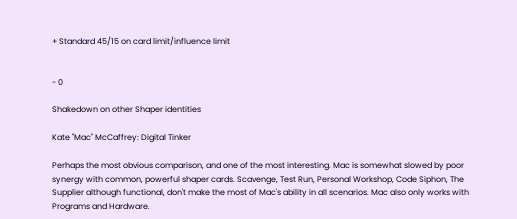+ Standard 45/15 on card limit/influence limit


- 0

Shakedown on other Shaper identities

Kate "Mac" McCaffrey: Digital Tinker

Perhaps the most obvious comparison, and one of the most interesting. Mac is somewhat slowed by poor synergy with common, powerful shaper cards. Scavenge, Test Run, Personal Workshop, Code Siphon, The Supplier although functional, don't make the most of Mac's ability in all scenarios. Mac also only works with Programs and Hardware.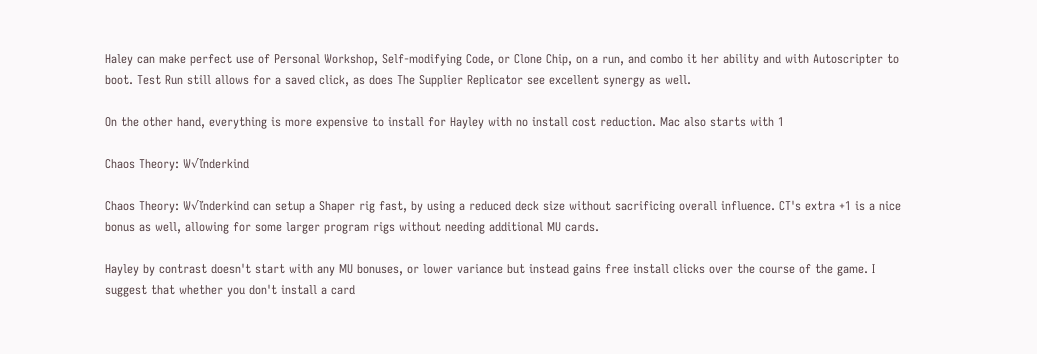Haley can make perfect use of Personal Workshop, Self-modifying Code, or Clone Chip, on a run, and combo it her ability and with Autoscripter to boot. Test Run still allows for a saved click, as does The Supplier Replicator see excellent synergy as well.

On the other hand, everything is more expensive to install for Hayley with no install cost reduction. Mac also starts with 1

Chaos Theory: W√ľnderkind

Chaos Theory: W√ľnderkind can setup a Shaper rig fast, by using a reduced deck size without sacrificing overall influence. CT's extra +1 is a nice bonus as well, allowing for some larger program rigs without needing additional MU cards.

Hayley by contrast doesn't start with any MU bonuses, or lower variance but instead gains free install clicks over the course of the game. I suggest that whether you don't install a card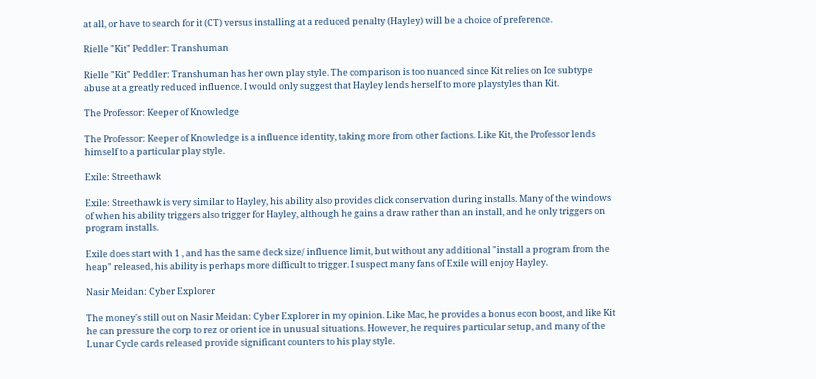at all, or have to search for it (CT) versus installing at a reduced penalty (Hayley) will be a choice of preference.

Rielle "Kit" Peddler: Transhuman

Rielle "Kit" Peddler: Transhuman has her own play style. The comparison is too nuanced since Kit relies on Ice subtype abuse at a greatly reduced influence. I would only suggest that Hayley lends herself to more playstyles than Kit.

The Professor: Keeper of Knowledge

The Professor: Keeper of Knowledge is a influence identity, taking more from other factions. Like Kit, the Professor lends himself to a particular play style.

Exile: Streethawk

Exile: Streethawk is very similar to Hayley, his ability also provides click conservation during installs. Many of the windows of when his ability triggers also trigger for Hayley, although he gains a draw rather than an install, and he only triggers on program installs.

Exile does start with 1 , and has the same deck size/ influence limit, but without any additional "install a program from the heap" released, his ability is perhaps more difficult to trigger. I suspect many fans of Exile will enjoy Hayley.

Nasir Meidan: Cyber Explorer

The money's still out on Nasir Meidan: Cyber Explorer in my opinion. Like Mac, he provides a bonus econ boost, and like Kit he can pressure the corp to rez or orient ice in unusual situations. However, he requires particular setup, and many of the Lunar Cycle cards released provide significant counters to his play style.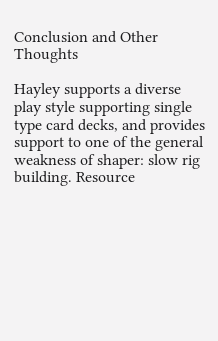Conclusion and Other Thoughts

Hayley supports a diverse play style supporting single type card decks, and provides support to one of the general weakness of shaper: slow rig building. Resource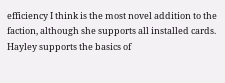efficiency I think is the most novel addition to the faction, although she supports all installed cards. Hayley supports the basics of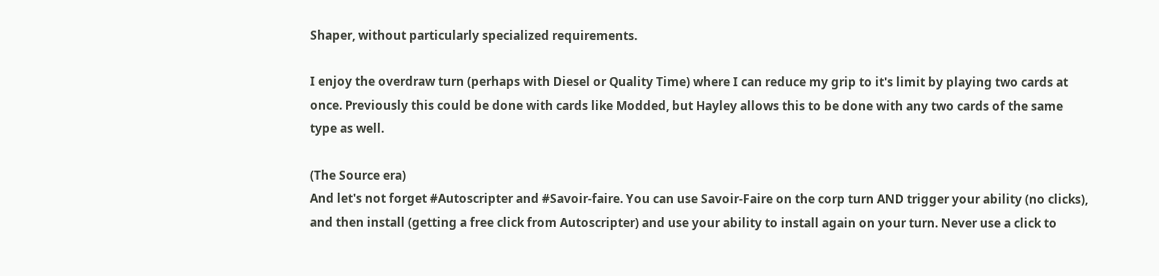Shaper, without particularly specialized requirements.

I enjoy the overdraw turn (perhaps with Diesel or Quality Time) where I can reduce my grip to it's limit by playing two cards at once. Previously this could be done with cards like Modded, but Hayley allows this to be done with any two cards of the same type as well.

(The Source era)
And let's not forget #Autoscripter and #Savoir-faire. You can use Savoir-Faire on the corp turn AND trigger your ability (no clicks), and then install (getting a free click from Autoscripter) and use your ability to install again on your turn. Never use a click to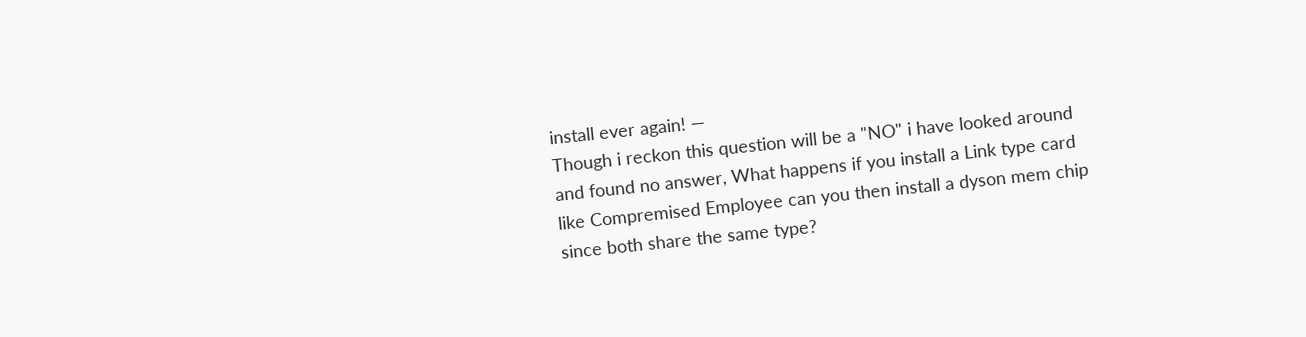install ever again! —
Though i reckon this question will be a "NO" i have looked around and found no answer, What happens if you install a Link type card like Compremised Employee can you then install a dyson mem chip since both share the same type?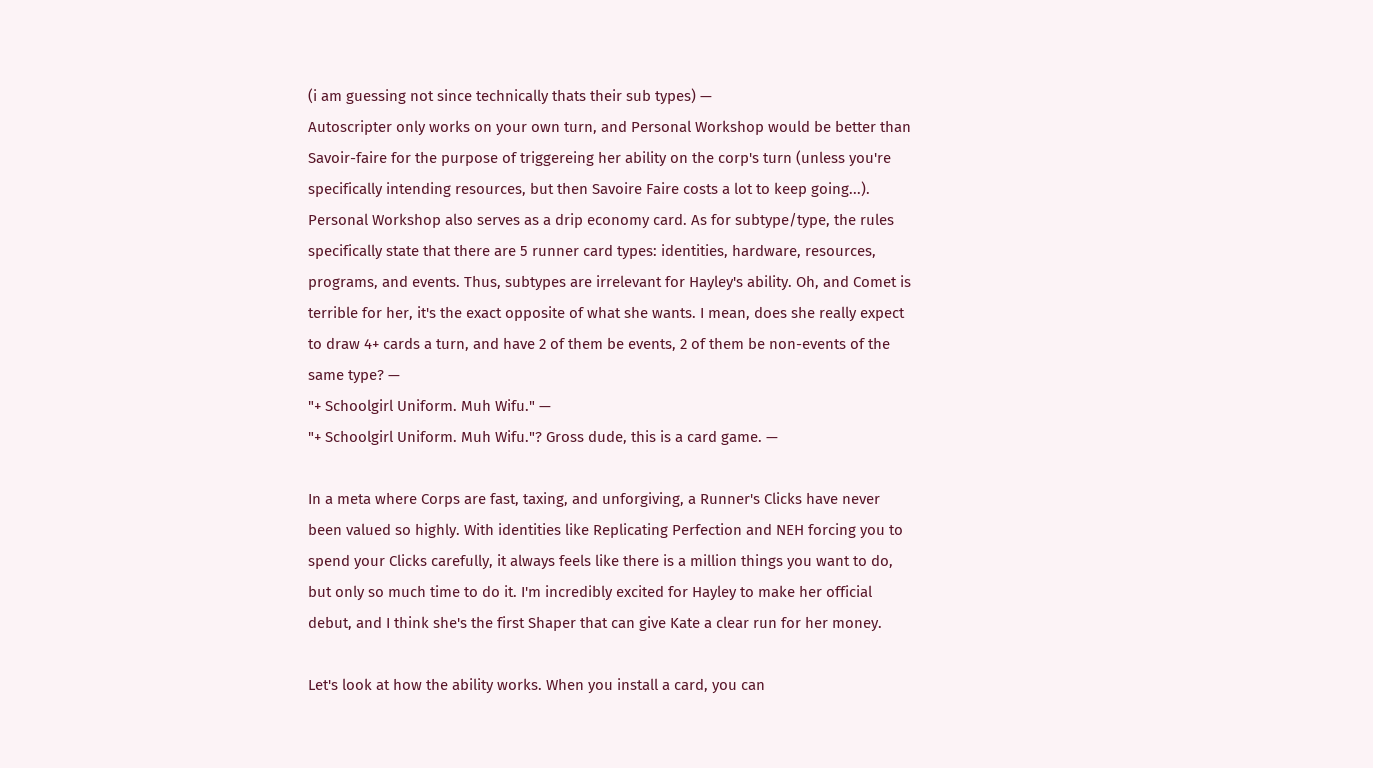(i am guessing not since technically thats their sub types) —
Autoscripter only works on your own turn, and Personal Workshop would be better than Savoir-faire for the purpose of triggereing her ability on the corp's turn (unless you're specifically intending resources, but then Savoire Faire costs a lot to keep going...). Personal Workshop also serves as a drip economy card. As for subtype/type, the rules specifically state that there are 5 runner card types: identities, hardware, resources, programs, and events. Thus, subtypes are irrelevant for Hayley's ability. Oh, and Comet is terrible for her, it's the exact opposite of what she wants. I mean, does she really expect to draw 4+ cards a turn, and have 2 of them be events, 2 of them be non-events of the same type? —
"+ Schoolgirl Uniform. Muh Wifu." —
"+ Schoolgirl Uniform. Muh Wifu."? Gross dude, this is a card game. —

In a meta where Corps are fast, taxing, and unforgiving, a Runner's Clicks have never been valued so highly. With identities like Replicating Perfection and NEH forcing you to spend your Clicks carefully, it always feels like there is a million things you want to do, but only so much time to do it. I'm incredibly excited for Hayley to make her official debut, and I think she's the first Shaper that can give Kate a clear run for her money.

Let's look at how the ability works. When you install a card, you can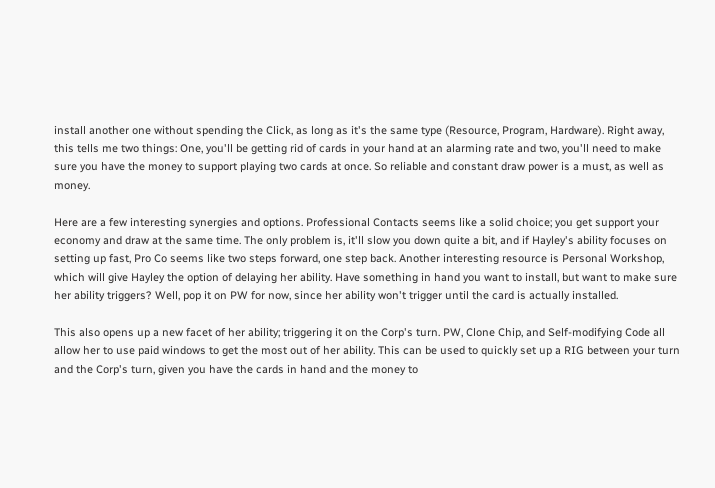install another one without spending the Click, as long as it's the same type (Resource, Program, Hardware). Right away, this tells me two things: One, you'll be getting rid of cards in your hand at an alarming rate and two, you'll need to make sure you have the money to support playing two cards at once. So reliable and constant draw power is a must, as well as money.

Here are a few interesting synergies and options. Professional Contacts seems like a solid choice; you get support your economy and draw at the same time. The only problem is, it'll slow you down quite a bit, and if Hayley's ability focuses on setting up fast, Pro Co seems like two steps forward, one step back. Another interesting resource is Personal Workshop, which will give Hayley the option of delaying her ability. Have something in hand you want to install, but want to make sure her ability triggers? Well, pop it on PW for now, since her ability won't trigger until the card is actually installed.

This also opens up a new facet of her ability; triggering it on the Corp's turn. PW, Clone Chip, and Self-modifying Code all allow her to use paid windows to get the most out of her ability. This can be used to quickly set up a RIG between your turn and the Corp's turn, given you have the cards in hand and the money to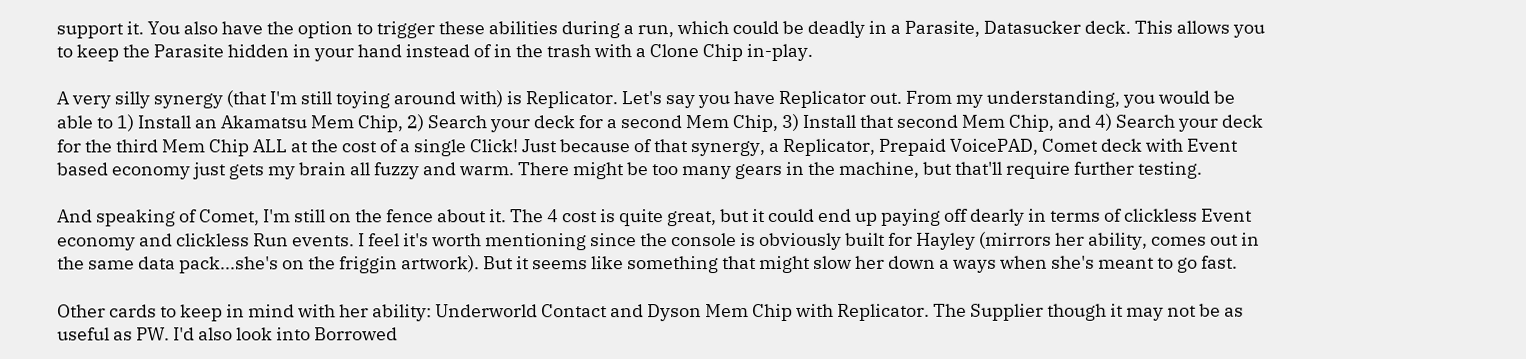support it. You also have the option to trigger these abilities during a run, which could be deadly in a Parasite, Datasucker deck. This allows you to keep the Parasite hidden in your hand instead of in the trash with a Clone Chip in-play.

A very silly synergy (that I'm still toying around with) is Replicator. Let's say you have Replicator out. From my understanding, you would be able to 1) Install an Akamatsu Mem Chip, 2) Search your deck for a second Mem Chip, 3) Install that second Mem Chip, and 4) Search your deck for the third Mem Chip ALL at the cost of a single Click! Just because of that synergy, a Replicator, Prepaid VoicePAD, Comet deck with Event based economy just gets my brain all fuzzy and warm. There might be too many gears in the machine, but that'll require further testing.

And speaking of Comet, I'm still on the fence about it. The 4 cost is quite great, but it could end up paying off dearly in terms of clickless Event economy and clickless Run events. I feel it's worth mentioning since the console is obviously built for Hayley (mirrors her ability, comes out in the same data pack...she's on the friggin artwork). But it seems like something that might slow her down a ways when she's meant to go fast.

Other cards to keep in mind with her ability: Underworld Contact and Dyson Mem Chip with Replicator. The Supplier though it may not be as useful as PW. I'd also look into Borrowed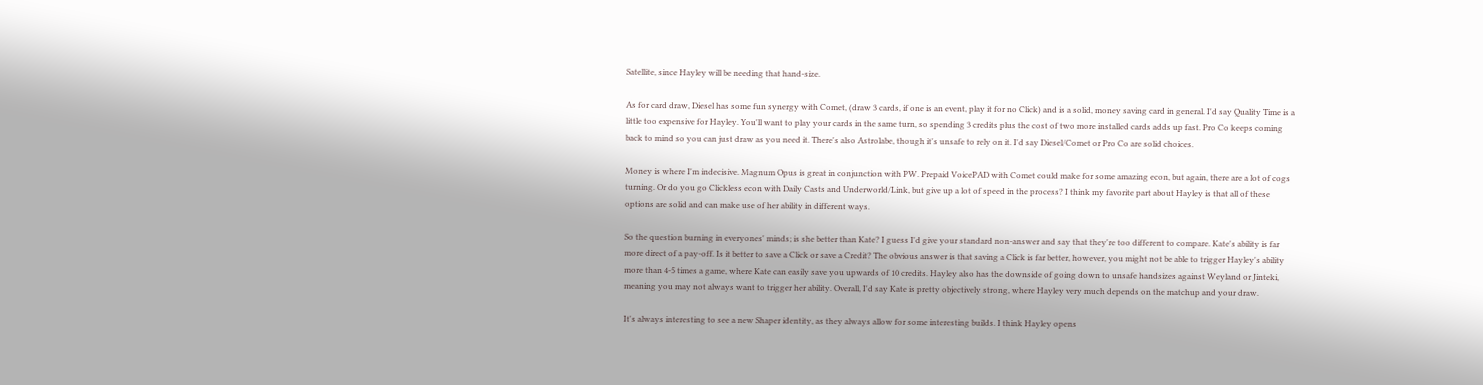Satellite, since Hayley will be needing that hand-size.

As for card draw, Diesel has some fun synergy with Comet, (draw 3 cards, if one is an event, play it for no Click) and is a solid, money saving card in general. I'd say Quality Time is a little too expensive for Hayley. You'll want to play your cards in the same turn, so spending 3 credits plus the cost of two more installed cards adds up fast. Pro Co keeps coming back to mind so you can just draw as you need it. There's also Astrolabe, though it's unsafe to rely on it. I'd say Diesel/Comet or Pro Co are solid choices.

Money is where I'm indecisive. Magnum Opus is great in conjunction with PW. Prepaid VoicePAD with Comet could make for some amazing econ, but again, there are a lot of cogs turning. Or do you go Clickless econ with Daily Casts and Underworld/Link, but give up a lot of speed in the process? I think my favorite part about Hayley is that all of these options are solid and can make use of her ability in different ways.

So the question burning in everyones' minds; is she better than Kate? I guess I'd give your standard non-answer and say that they're too different to compare. Kate's ability is far more direct of a pay-off. Is it better to save a Click or save a Credit? The obvious answer is that saving a Click is far better, however, you might not be able to trigger Hayley's ability more than 4-5 times a game, where Kate can easily save you upwards of 10 credits. Hayley also has the downside of going down to unsafe handsizes against Weyland or Jinteki, meaning you may not always want to trigger her ability. Overall, I'd say Kate is pretty objectively strong, where Hayley very much depends on the matchup and your draw.

It's always interesting to see a new Shaper identity, as they always allow for some interesting builds. I think Hayley opens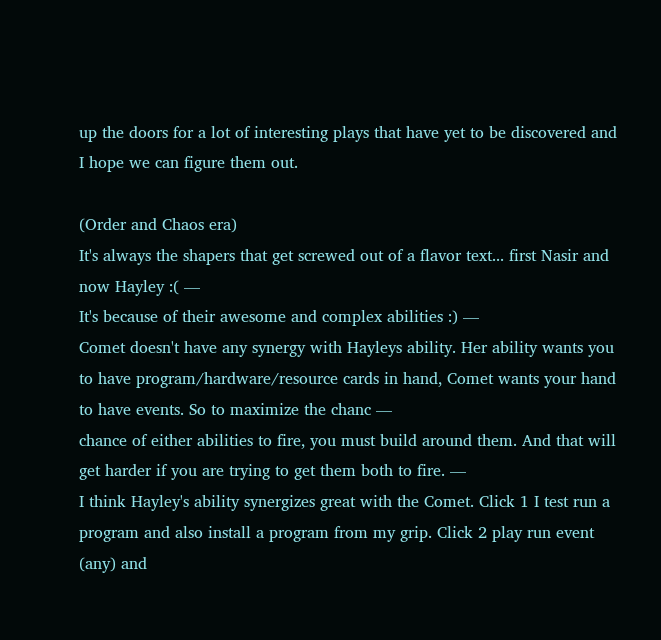up the doors for a lot of interesting plays that have yet to be discovered and I hope we can figure them out.

(Order and Chaos era)
It's always the shapers that get screwed out of a flavor text... first Nasir and now Hayley :( —
It's because of their awesome and complex abilities :) —
Comet doesn't have any synergy with Hayleys ability. Her ability wants you to have program/hardware/resource cards in hand, Comet wants your hand to have events. So to maximize the chanc —
chance of either abilities to fire, you must build around them. And that will get harder if you are trying to get them both to fire. —
I think Hayley's ability synergizes great with the Comet. Click 1 I test run a program and also install a program from my grip. Click 2 play run event (any) and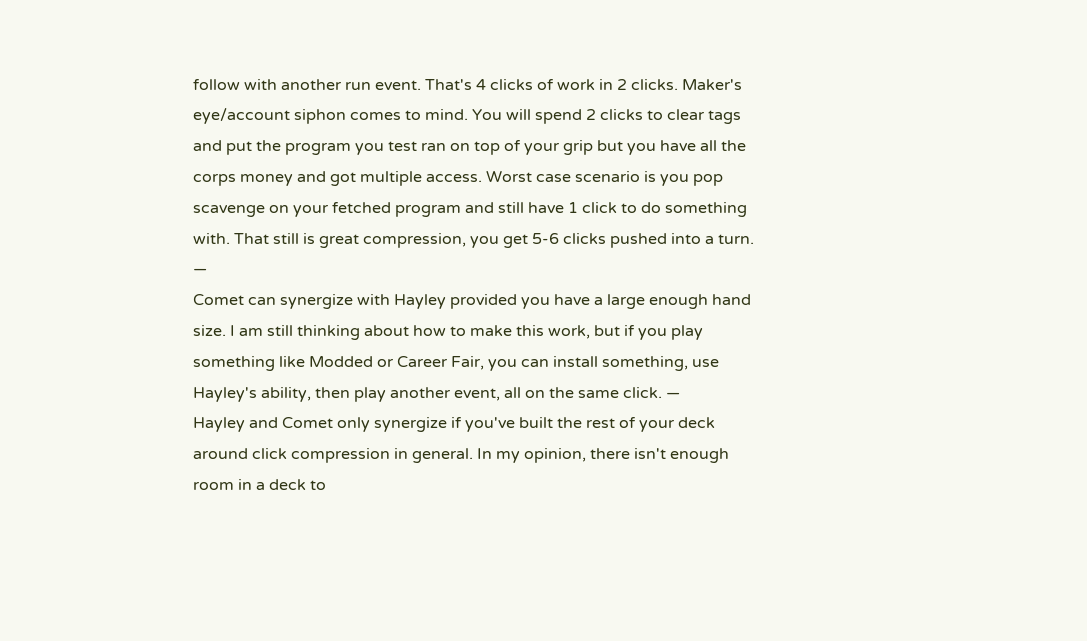follow with another run event. That's 4 clicks of work in 2 clicks. Maker's eye/account siphon comes to mind. You will spend 2 clicks to clear tags and put the program you test ran on top of your grip but you have all the corps money and got multiple access. Worst case scenario is you pop scavenge on your fetched program and still have 1 click to do something with. That still is great compression, you get 5-6 clicks pushed into a turn. —
Comet can synergize with Hayley provided you have a large enough hand size. I am still thinking about how to make this work, but if you play something like Modded or Career Fair, you can install something, use Hayley's ability, then play another event, all on the same click. —
Hayley and Comet only synergize if you've built the rest of your deck around click compression in general. In my opinion, there isn't enough room in a deck to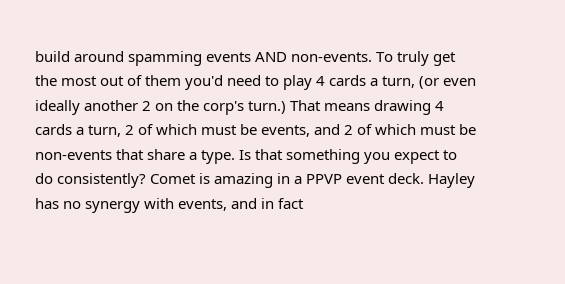build around spamming events AND non-events. To truly get the most out of them you'd need to play 4 cards a turn, (or even ideally another 2 on the corp's turn.) That means drawing 4 cards a turn, 2 of which must be events, and 2 of which must be non-events that share a type. Is that something you expect to do consistently? Comet is amazing in a PPVP event deck. Hayley has no synergy with events, and in fact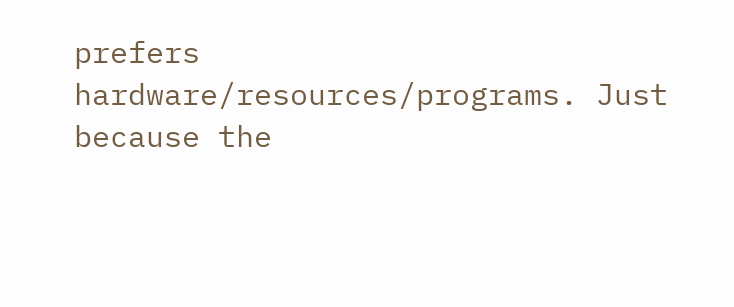prefers hardware/resources/programs. Just because the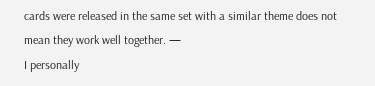cards were released in the same set with a similar theme does not mean they work well together. —
I personally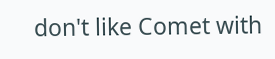don't like Comet with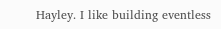Hayley. I like building eventless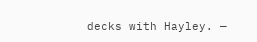decks with Hayley. —